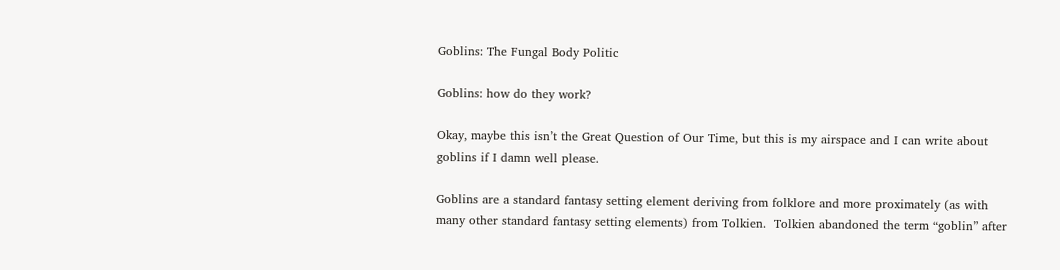Goblins: The Fungal Body Politic

Goblins: how do they work?

Okay, maybe this isn’t the Great Question of Our Time, but this is my airspace and I can write about goblins if I damn well please.

Goblins are a standard fantasy setting element deriving from folklore and more proximately (as with many other standard fantasy setting elements) from Tolkien.  Tolkien abandoned the term “goblin” after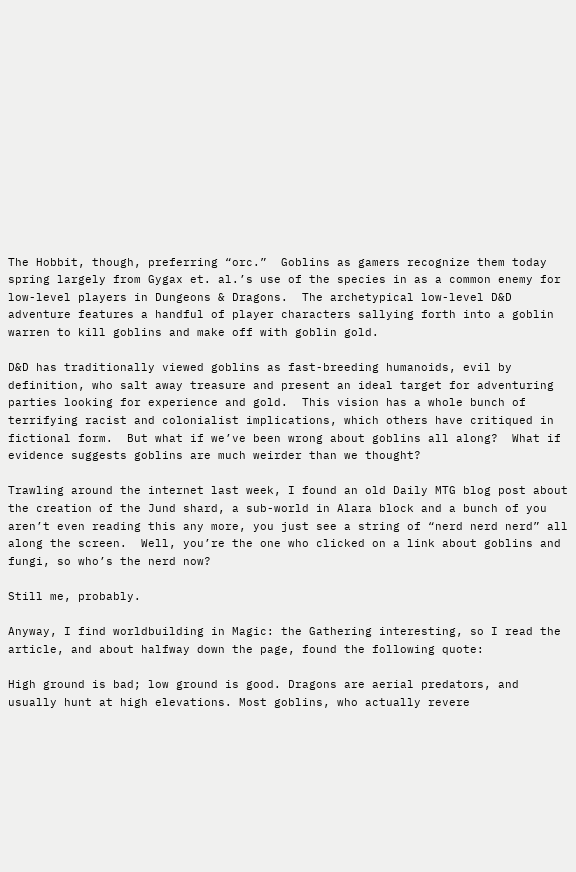The Hobbit, though, preferring “orc.”  Goblins as gamers recognize them today spring largely from Gygax et. al.’s use of the species in as a common enemy for low-level players in Dungeons & Dragons.  The archetypical low-level D&D adventure features a handful of player characters sallying forth into a goblin warren to kill goblins and make off with goblin gold.

D&D has traditionally viewed goblins as fast-breeding humanoids, evil by definition, who salt away treasure and present an ideal target for adventuring parties looking for experience and gold.  This vision has a whole bunch of terrifying racist and colonialist implications, which others have critiqued in fictional form.  But what if we’ve been wrong about goblins all along?  What if evidence suggests goblins are much weirder than we thought?

Trawling around the internet last week, I found an old Daily MTG blog post about the creation of the Jund shard, a sub-world in Alara block and a bunch of you aren’t even reading this any more, you just see a string of “nerd nerd nerd” all along the screen.  Well, you’re the one who clicked on a link about goblins and fungi, so who’s the nerd now?

Still me, probably.

Anyway, I find worldbuilding in Magic: the Gathering interesting, so I read the article, and about halfway down the page, found the following quote:

High ground is bad; low ground is good. Dragons are aerial predators, and usually hunt at high elevations. Most goblins, who actually revere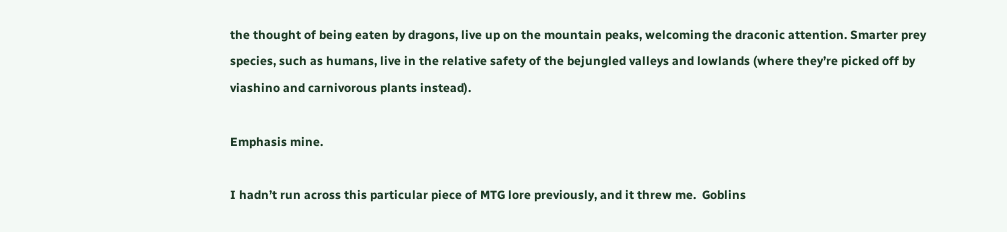the thought of being eaten by dragons, live up on the mountain peaks, welcoming the draconic attention. Smarter prey species, such as humans, live in the relative safety of the bejungled valleys and lowlands (where they’re picked off by viashino and carnivorous plants instead).

Emphasis mine.

I hadn’t run across this particular piece of MTG lore previously, and it threw me.  Goblins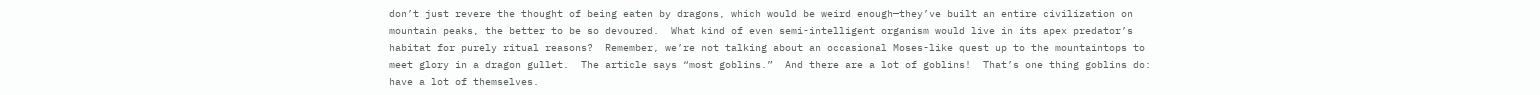don’t just revere the thought of being eaten by dragons, which would be weird enough—they’ve built an entire civilization on mountain peaks, the better to be so devoured.  What kind of even semi-intelligent organism would live in its apex predator’s habitat for purely ritual reasons?  Remember, we’re not talking about an occasional Moses-like quest up to the mountaintops to meet glory in a dragon gullet.  The article says “most goblins.”  And there are a lot of goblins!  That’s one thing goblins do: have a lot of themselves.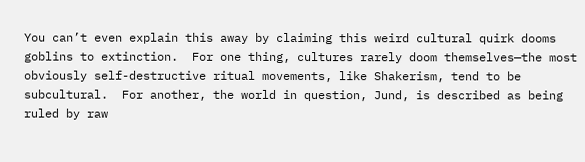You can’t even explain this away by claiming this weird cultural quirk dooms goblins to extinction.  For one thing, cultures rarely doom themselves—the most obviously self-destructive ritual movements, like Shakerism, tend to be subcultural.  For another, the world in question, Jund, is described as being ruled by raw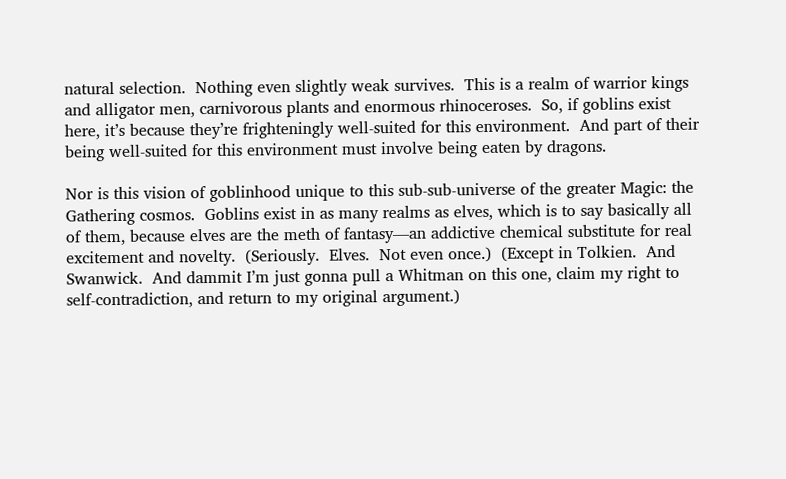natural selection.  Nothing even slightly weak survives.  This is a realm of warrior kings and alligator men, carnivorous plants and enormous rhinoceroses.  So, if goblins exist here, it’s because they’re frighteningly well-suited for this environment.  And part of their being well-suited for this environment must involve being eaten by dragons.

Nor is this vision of goblinhood unique to this sub-sub-universe of the greater Magic: the Gathering cosmos.  Goblins exist in as many realms as elves, which is to say basically all of them, because elves are the meth of fantasy—an addictive chemical substitute for real excitement and novelty.  (Seriously.  Elves.  Not even once.)  (Except in Tolkien.  And Swanwick.  And dammit I’m just gonna pull a Whitman on this one, claim my right to self-contradiction, and return to my original argument.)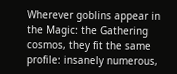Wherever goblins appear in the Magic: the Gathering cosmos, they fit the same profile: insanely numerous,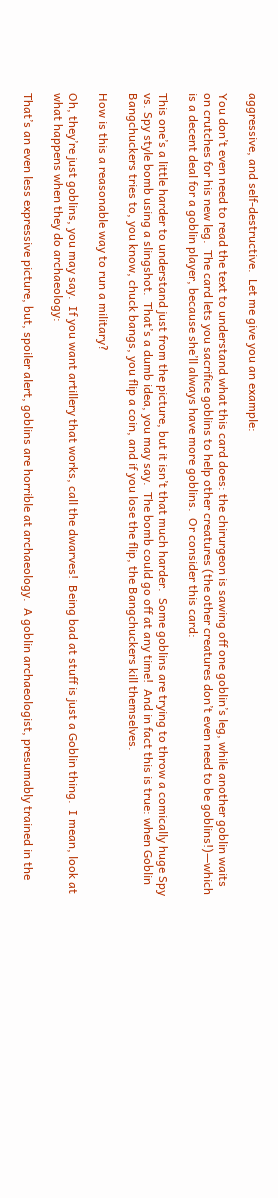aggressive, and self-destructive.  Let me give you an example:

You don’t even need to read the text to understand what this card does: the chirurgeon is sawing off one goblin’s leg, while another goblin waits on crutches for his new leg.  The card lets you sacrifice goblins to help other creatures (the other creatures don’t even need to be goblins!)—which is a decent deal for a goblin player, because she’ll always have more goblins.  Or consider this card:

This one’s a little harder to understand just from the picture, but it isn’t that much harder.  Some goblins are trying to throw a comically huge Spy vs. Spy style bomb using a slingshot.  That’s a dumb idea, you may say.  The bomb could go off at any time!  And in fact this is true: when Goblin Bangchuckers tries to, you know, chuck bangs, you flip a coin, and if you lose the flip, the Bangchuckers kill themselves.

How is this a reasonable way to run a military?

Oh, they’re just goblins, you may say.  If you want artillery that works, call the dwarves!  Being bad at stuff is just a Goblin thing.  I mean, look at what happens when they do archaeology:

That’s an even less expressive picture, but, spoiler alert, goblins are horrible at archaeology.  A goblin archaeologist, presumably trained in the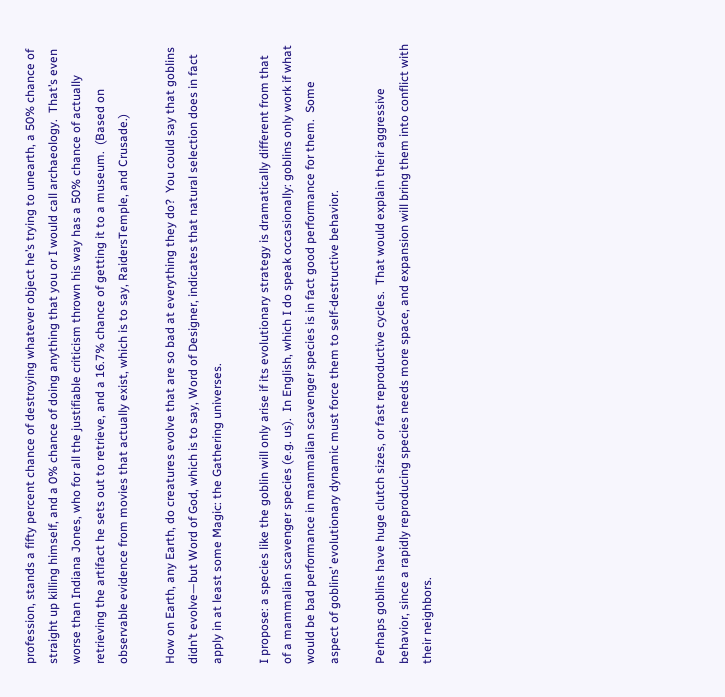profession, stands a fifty percent chance of destroying whatever object he’s trying to unearth, a 50% chance of straight up killing himself, and a 0% chance of doing anything that you or I would call archaeology.  That’s even worse than Indiana Jones, who for all the justifiable criticism thrown his way has a 50% chance of actually retrieving the artifact he sets out to retrieve, and a 16.7% chance of getting it to a museum.  (Based on observable evidence from movies that actually exist, which is to say, RaidersTemple, and Crusade.)

How on Earth, any Earth, do creatures evolve that are so bad at everything they do?  You could say that goblins didn’t evolve—but Word of God, which is to say, Word of Designer, indicates that natural selection does in fact apply in at least some Magic: the Gathering universes.

I propose: a species like the goblin will only arise if its evolutionary strategy is dramatically different from that of a mammalian scavenger species (e.g. us).  In English, which I do speak occasionally: goblins only work if what would be bad performance in mammalian scavenger species is in fact good performance for them.  Some aspect of goblins’ evolutionary dynamic must force them to self-destructive behavior.

Perhaps goblins have huge clutch sizes, or fast reproductive cycles.  That would explain their aggressive behavior, since a rapidly reproducing species needs more space, and expansion will bring them into conflict with their neighbors.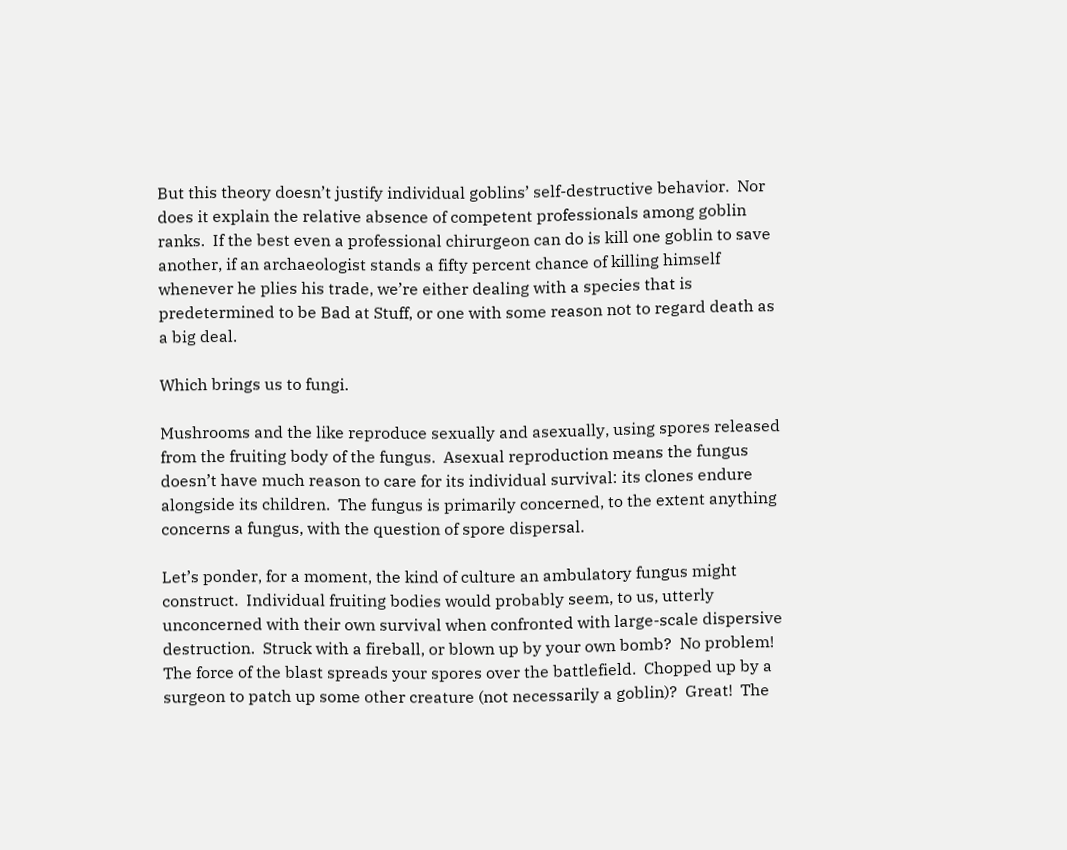But this theory doesn’t justify individual goblins’ self-destructive behavior.  Nor does it explain the relative absence of competent professionals among goblin ranks.  If the best even a professional chirurgeon can do is kill one goblin to save another, if an archaeologist stands a fifty percent chance of killing himself whenever he plies his trade, we’re either dealing with a species that is predetermined to be Bad at Stuff, or one with some reason not to regard death as a big deal.

Which brings us to fungi.

Mushrooms and the like reproduce sexually and asexually, using spores released from the fruiting body of the fungus.  Asexual reproduction means the fungus doesn’t have much reason to care for its individual survival: its clones endure alongside its children.  The fungus is primarily concerned, to the extent anything concerns a fungus, with the question of spore dispersal.

Let’s ponder, for a moment, the kind of culture an ambulatory fungus might construct.  Individual fruiting bodies would probably seem, to us, utterly unconcerned with their own survival when confronted with large-scale dispersive destruction.  Struck with a fireball, or blown up by your own bomb?  No problem!  The force of the blast spreads your spores over the battlefield.  Chopped up by a surgeon to patch up some other creature (not necessarily a goblin)?  Great!  The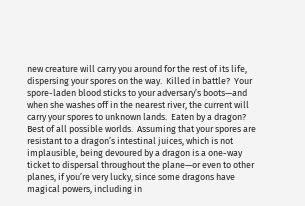new creature will carry you around for the rest of its life, dispersing your spores on the way.  Killed in battle?  Your spore-laden blood sticks to your adversary’s boots—and when she washes off in the nearest river, the current will carry your spores to unknown lands.  Eaten by a dragon?  Best of all possible worlds.  Assuming that your spores are resistant to a dragon’s intestinal juices, which is not implausible, being devoured by a dragon is a one-way ticket to dispersal throughout the plane—or even to other planes, if you’re very lucky, since some dragons have magical powers, including in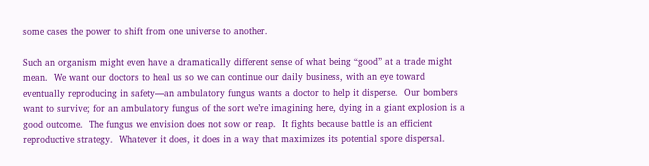some cases the power to shift from one universe to another.

Such an organism might even have a dramatically different sense of what being “good” at a trade might mean.  We want our doctors to heal us so we can continue our daily business, with an eye toward eventually reproducing in safety—an ambulatory fungus wants a doctor to help it disperse.  Our bombers want to survive; for an ambulatory fungus of the sort we’re imagining here, dying in a giant explosion is a good outcome.  The fungus we envision does not sow or reap.  It fights because battle is an efficient reproductive strategy.  Whatever it does, it does in a way that maximizes its potential spore dispersal.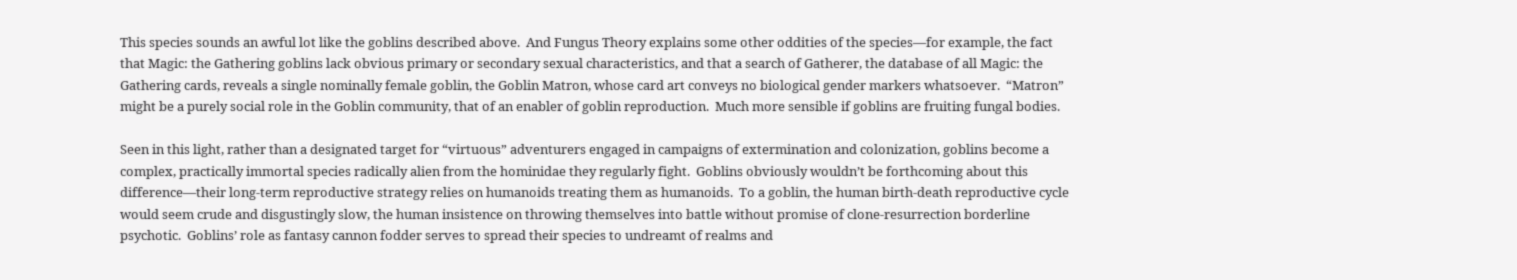This species sounds an awful lot like the goblins described above.  And Fungus Theory explains some other oddities of the species—for example, the fact that Magic: the Gathering goblins lack obvious primary or secondary sexual characteristics, and that a search of Gatherer, the database of all Magic: the Gathering cards, reveals a single nominally female goblin, the Goblin Matron, whose card art conveys no biological gender markers whatsoever.  “Matron” might be a purely social role in the Goblin community, that of an enabler of goblin reproduction.  Much more sensible if goblins are fruiting fungal bodies.

Seen in this light, rather than a designated target for “virtuous” adventurers engaged in campaigns of extermination and colonization, goblins become a complex, practically immortal species radically alien from the hominidae they regularly fight.  Goblins obviously wouldn’t be forthcoming about this difference—their long-term reproductive strategy relies on humanoids treating them as humanoids.  To a goblin, the human birth-death reproductive cycle would seem crude and disgustingly slow, the human insistence on throwing themselves into battle without promise of clone-resurrection borderline psychotic.  Goblins’ role as fantasy cannon fodder serves to spread their species to undreamt of realms and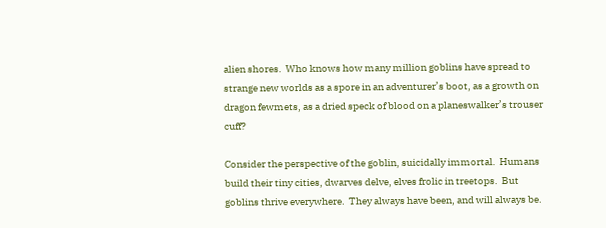alien shores.  Who knows how many million goblins have spread to strange new worlds as a spore in an adventurer’s boot, as a growth on dragon fewmets, as a dried speck of blood on a planeswalker’s trouser cuff?

Consider the perspective of the goblin, suicidally immortal.  Humans build their tiny cities, dwarves delve, elves frolic in treetops.  But goblins thrive everywhere.  They always have been, and will always be.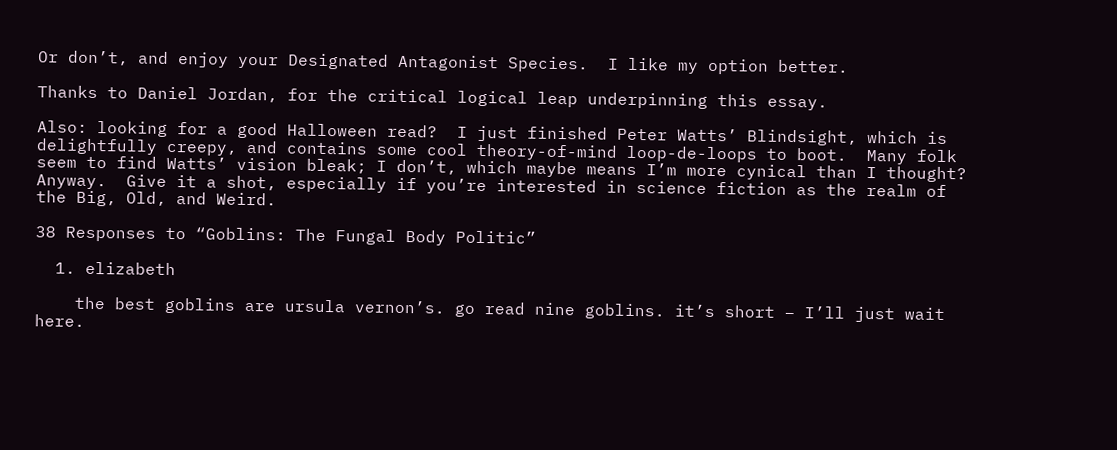Or don’t, and enjoy your Designated Antagonist Species.  I like my option better.

Thanks to Daniel Jordan, for the critical logical leap underpinning this essay.

Also: looking for a good Halloween read?  I just finished Peter Watts’ Blindsight, which is delightfully creepy, and contains some cool theory-of-mind loop-de-loops to boot.  Many folk seem to find Watts’ vision bleak; I don’t, which maybe means I’m more cynical than I thought?  Anyway.  Give it a shot, especially if you’re interested in science fiction as the realm of the Big, Old, and Weird.

38 Responses to “Goblins: The Fungal Body Politic”

  1. elizabeth

    the best goblins are ursula vernon’s. go read nine goblins. it’s short – I’ll just wait here.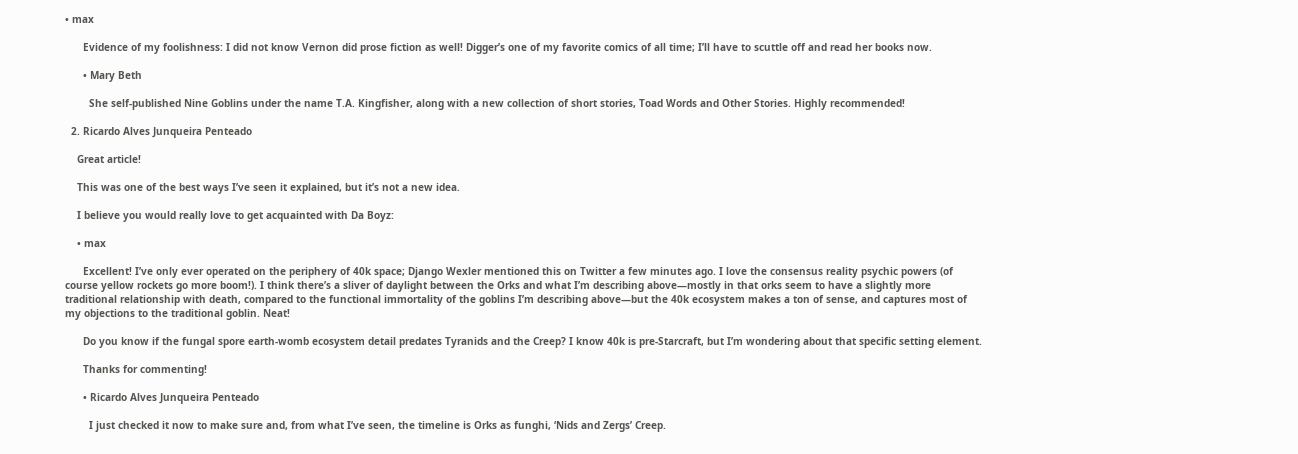• max

      Evidence of my foolishness: I did not know Vernon did prose fiction as well! Digger’s one of my favorite comics of all time; I’ll have to scuttle off and read her books now.

      • Mary Beth

        She self-published Nine Goblins under the name T.A. Kingfisher, along with a new collection of short stories, Toad Words and Other Stories. Highly recommended!

  2. Ricardo Alves Junqueira Penteado

    Great article!

    This was one of the best ways I’ve seen it explained, but it’s not a new idea.

    I believe you would really love to get acquainted with Da Boyz:

    • max

      Excellent! I’ve only ever operated on the periphery of 40k space; Django Wexler mentioned this on Twitter a few minutes ago. I love the consensus reality psychic powers (of course yellow rockets go more boom!). I think there’s a sliver of daylight between the Orks and what I’m describing above—mostly in that orks seem to have a slightly more traditional relationship with death, compared to the functional immortality of the goblins I’m describing above—but the 40k ecosystem makes a ton of sense, and captures most of my objections to the traditional goblin. Neat!

      Do you know if the fungal spore earth-womb ecosystem detail predates Tyranids and the Creep? I know 40k is pre-Starcraft, but I’m wondering about that specific setting element.

      Thanks for commenting!

      • Ricardo Alves Junqueira Penteado

        I just checked it now to make sure and, from what I’ve seen, the timeline is Orks as funghi, ‘Nids and Zergs’ Creep.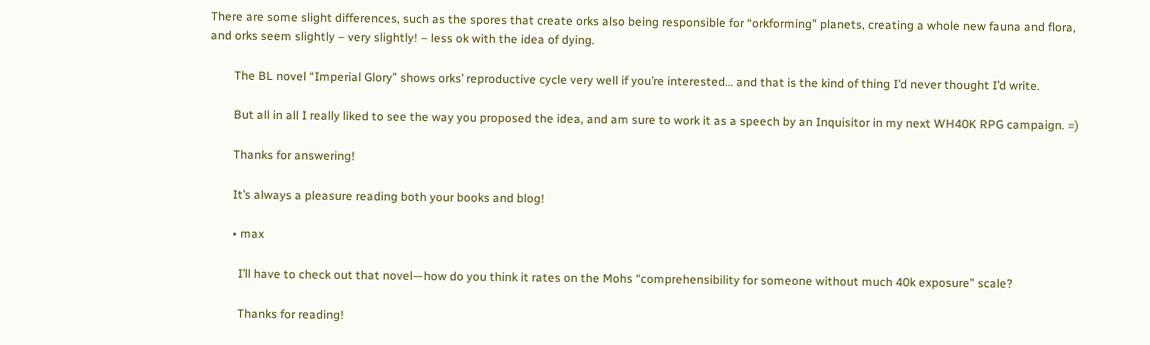There are some slight differences, such as the spores that create orks also being responsible for “orkforming” planets, creating a whole new fauna and flora, and orks seem slightly – very slightly! – less ok with the idea of dying.

        The BL novel “Imperial Glory” shows orks’ reproductive cycle very well if you’re interested… and that is the kind of thing I’d never thought I’d write.

        But all in all I really liked to see the way you proposed the idea, and am sure to work it as a speech by an Inquisitor in my next WH40K RPG campaign. =)

        Thanks for answering!

        It’s always a pleasure reading both your books and blog!

        • max

          I’ll have to check out that novel—how do you think it rates on the Mohs “comprehensibility for someone without much 40k exposure” scale?

          Thanks for reading!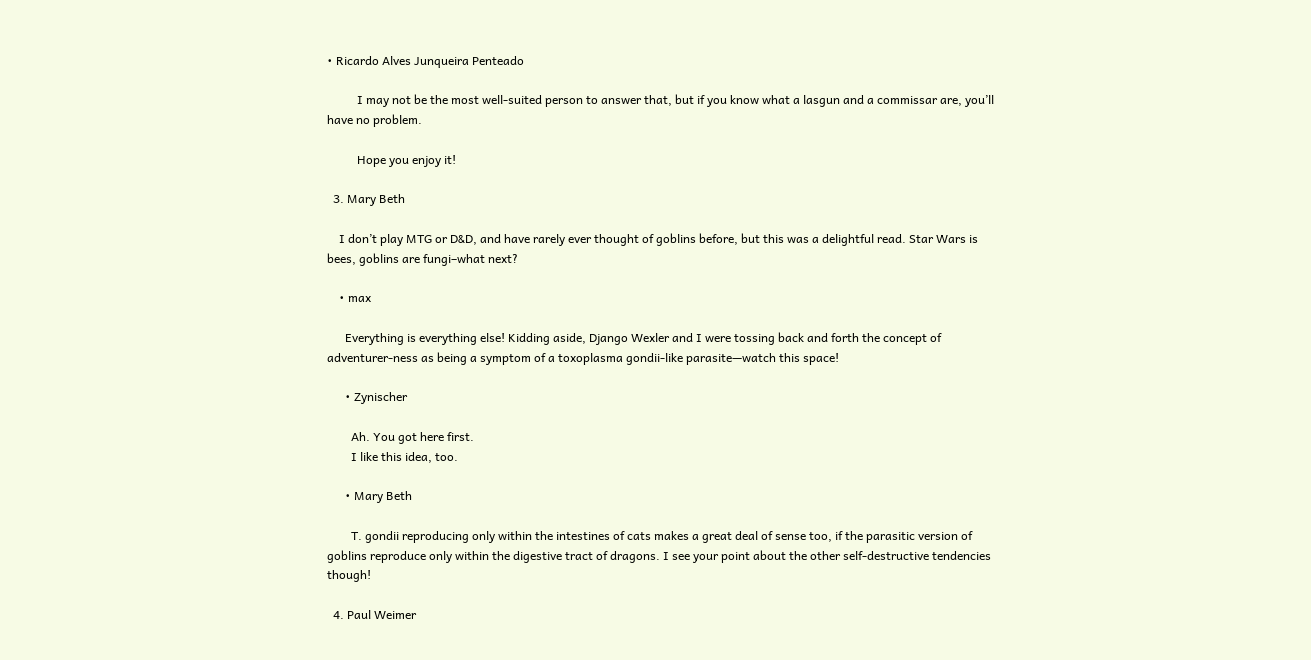• Ricardo Alves Junqueira Penteado

          I may not be the most well-suited person to answer that, but if you know what a lasgun and a commissar are, you’ll have no problem.

          Hope you enjoy it!

  3. Mary Beth

    I don’t play MTG or D&D, and have rarely ever thought of goblins before, but this was a delightful read. Star Wars is bees, goblins are fungi–what next?

    • max

      Everything is everything else! Kidding aside, Django Wexler and I were tossing back and forth the concept of adventurer-ness as being a symptom of a toxoplasma gondii-like parasite—watch this space!

      • Zynischer

        Ah. You got here first.
        I like this idea, too.

      • Mary Beth

        T. gondii reproducing only within the intestines of cats makes a great deal of sense too, if the parasitic version of goblins reproduce only within the digestive tract of dragons. I see your point about the other self-destructive tendencies though!

  4. Paul Weimer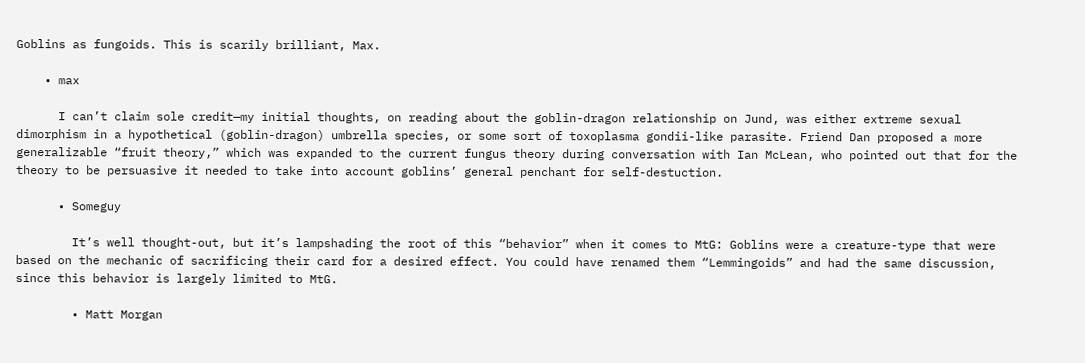Goblins as fungoids. This is scarily brilliant, Max.

    • max

      I can’t claim sole credit—my initial thoughts, on reading about the goblin-dragon relationship on Jund, was either extreme sexual dimorphism in a hypothetical (goblin-dragon) umbrella species, or some sort of toxoplasma gondii-like parasite. Friend Dan proposed a more generalizable “fruit theory,” which was expanded to the current fungus theory during conversation with Ian McLean, who pointed out that for the theory to be persuasive it needed to take into account goblins’ general penchant for self-destuction.

      • Someguy

        It’s well thought-out, but it’s lampshading the root of this “behavior” when it comes to MtG: Goblins were a creature-type that were based on the mechanic of sacrificing their card for a desired effect. You could have renamed them “Lemmingoids” and had the same discussion, since this behavior is largely limited to MtG.

        • Matt Morgan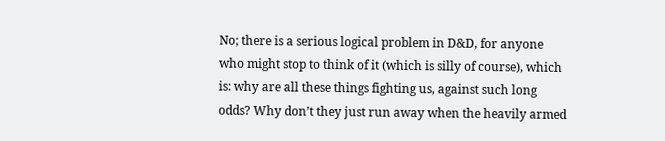No; there is a serious logical problem in D&D, for anyone who might stop to think of it (which is silly of course), which is: why are all these things fighting us, against such long odds? Why don’t they just run away when the heavily armed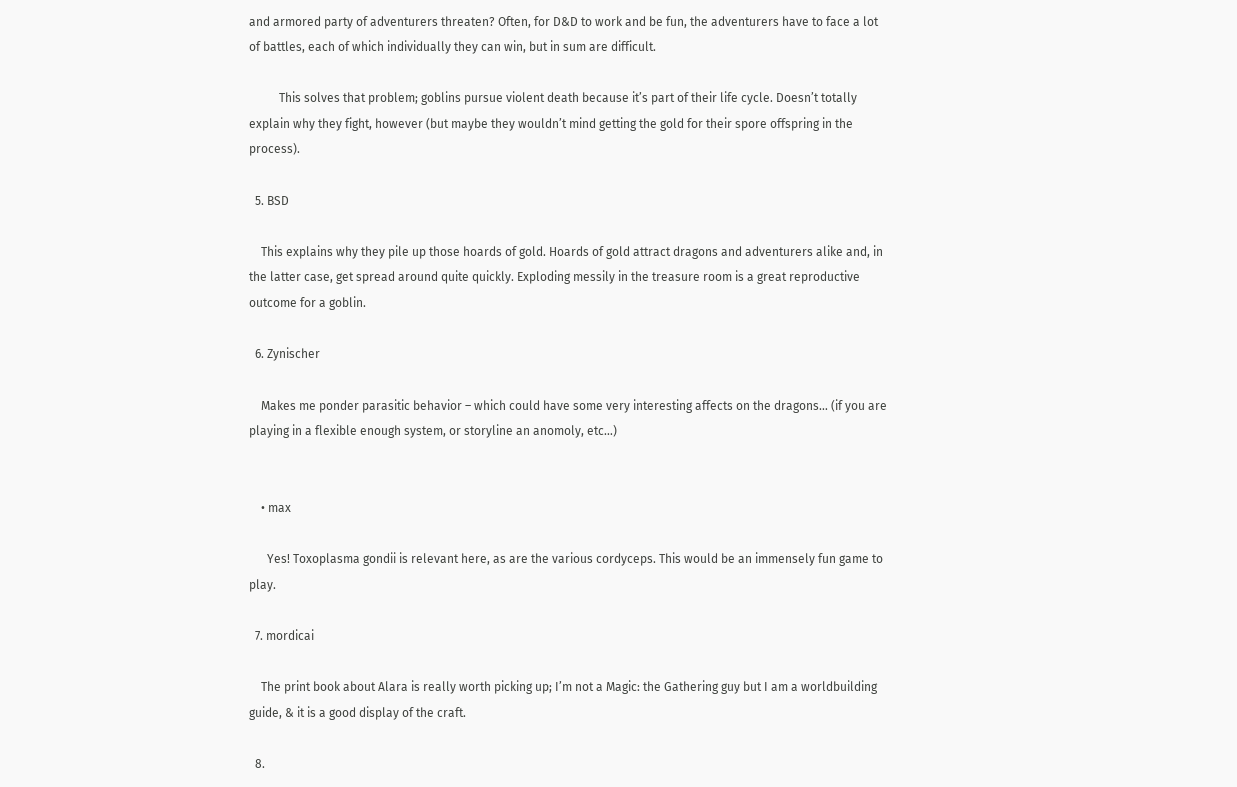and armored party of adventurers threaten? Often, for D&D to work and be fun, the adventurers have to face a lot of battles, each of which individually they can win, but in sum are difficult.

          This solves that problem; goblins pursue violent death because it’s part of their life cycle. Doesn’t totally explain why they fight, however (but maybe they wouldn’t mind getting the gold for their spore offspring in the process).

  5. BSD

    This explains why they pile up those hoards of gold. Hoards of gold attract dragons and adventurers alike and, in the latter case, get spread around quite quickly. Exploding messily in the treasure room is a great reproductive outcome for a goblin.

  6. Zynischer

    Makes me ponder parasitic behavior – which could have some very interesting affects on the dragons… (if you are playing in a flexible enough system, or storyline an anomoly, etc…)


    • max

      Yes! Toxoplasma gondii is relevant here, as are the various cordyceps. This would be an immensely fun game to play.

  7. mordicai

    The print book about Alara is really worth picking up; I’m not a Magic: the Gathering guy but I am a worldbuilding guide, & it is a good display of the craft.

  8.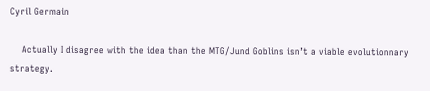Cyril Germain

    Actually I disagree with the idea than the MTG/Jund Goblins isn’t a viable evolutionnary strategy.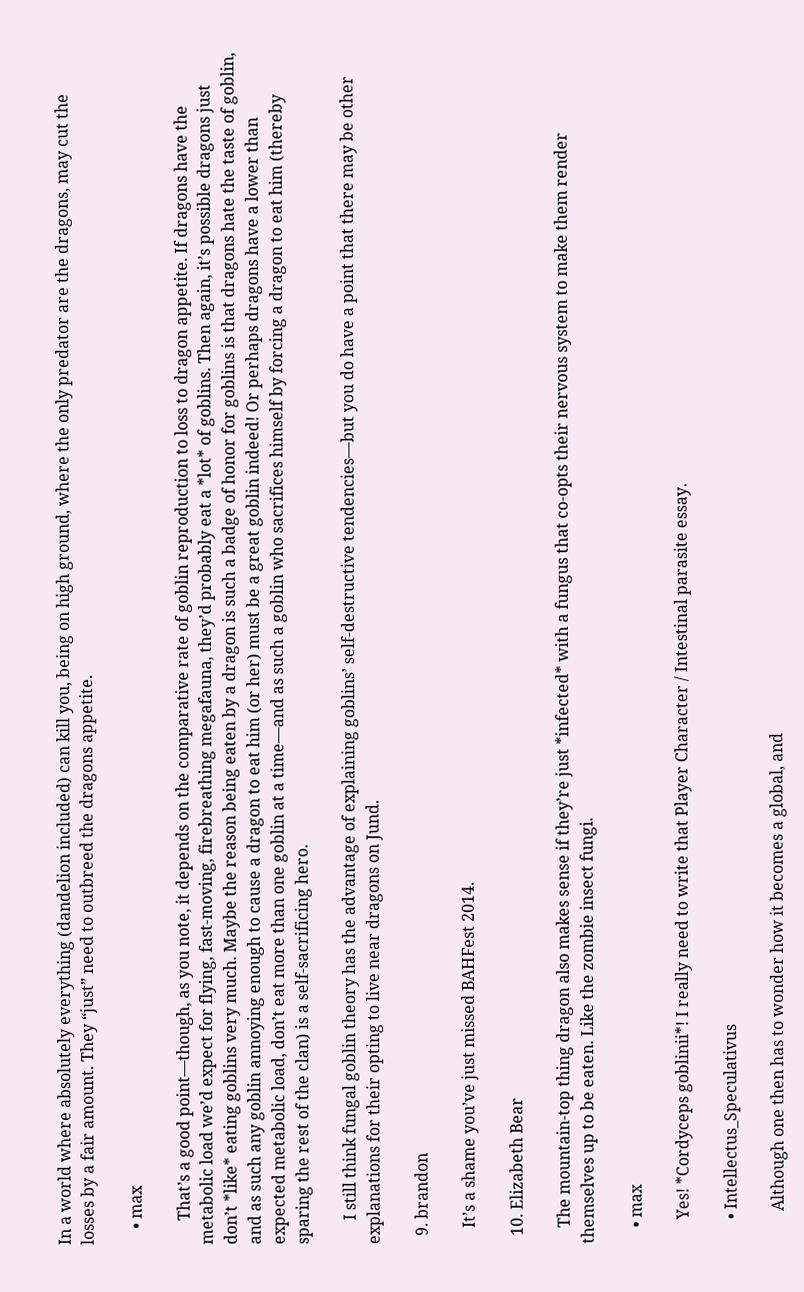In a world where absolutely everything (dandelion included) can kill you, being on high ground, where the only predator are the dragons, may cut the losses by a fair amount. They “just” need to outbreed the dragons appetite.

    • max

      That’s a good point—though, as you note, it depends on the comparative rate of goblin reproduction to loss to dragon appetite. If dragons have the metabolic load we’d expect for flying, fast-moving, firebreathing megafauna, they’d probably eat a *lot* of goblins. Then again, it’s possible dragons just don’t *like* eating goblins very much. Maybe the reason being eaten by a dragon is such a badge of honor for goblins is that dragons hate the taste of goblin, and as such any goblin annoying enough to cause a dragon to eat him (or her) must be a great goblin indeed! Or perhaps dragons have a lower than expected metabolic load, don’t eat more than one goblin at a time—and as such a goblin who sacrifices himself by forcing a dragon to eat him (thereby sparing the rest of the clan) is a self-sacrificing hero.

      I still think fungal goblin theory has the advantage of explaining goblins’ self-destructive tendencies—but you do have a point that there may be other explanations for their opting to live near dragons on Jund.

  9. brandon

    It’s a shame you’ve just missed BAHFest 2014.

  10. Elizabeth Bear

    The mountain-top thing dragon also makes sense if they’re just *infected* with a fungus that co-opts their nervous system to make them render themselves up to be eaten. Like the zombie insect fungi.

    • max

      Yes! *Cordyceps goblinii*! I really need to write that Player Character / Intestinal parasite essay.

      • Intellectus_Speculativus

        Although one then has to wonder how it becomes a global, and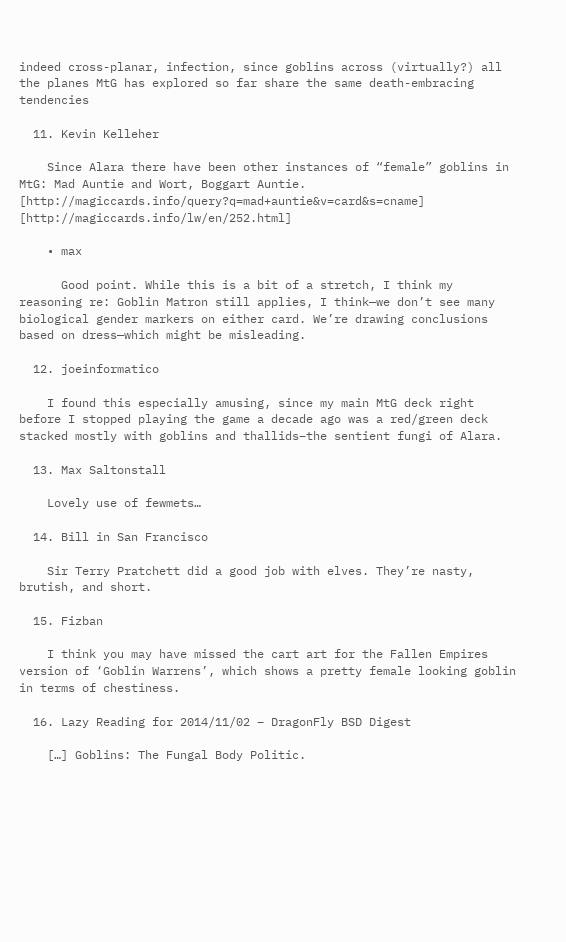indeed cross-planar, infection, since goblins across (virtually?) all the planes MtG has explored so far share the same death-embracing tendencies

  11. Kevin Kelleher

    Since Alara there have been other instances of “female” goblins in MtG: Mad Auntie and Wort, Boggart Auntie. [http://magiccards.info/query?q=mad+auntie&v=card&s=cname] [http://magiccards.info/lw/en/252.html]

    • max

      Good point. While this is a bit of a stretch, I think my reasoning re: Goblin Matron still applies, I think—we don’t see many biological gender markers on either card. We’re drawing conclusions based on dress—which might be misleading.

  12. joeinformatico

    I found this especially amusing, since my main MtG deck right before I stopped playing the game a decade ago was a red/green deck stacked mostly with goblins and thallids–the sentient fungi of Alara.

  13. Max Saltonstall

    Lovely use of fewmets…

  14. Bill in San Francisco

    Sir Terry Pratchett did a good job with elves. They’re nasty, brutish, and short.

  15. Fizban

    I think you may have missed the cart art for the Fallen Empires version of ‘Goblin Warrens’, which shows a pretty female looking goblin in terms of chestiness.

  16. Lazy Reading for 2014/11/02 – DragonFly BSD Digest

    […] Goblins: The Fungal Body Politic.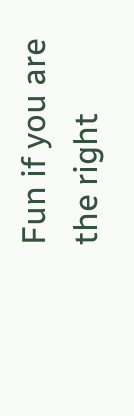Fun if you are the right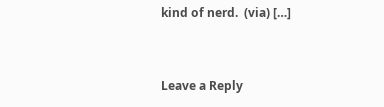kind of nerd.  (via) […]


Leave a Reply